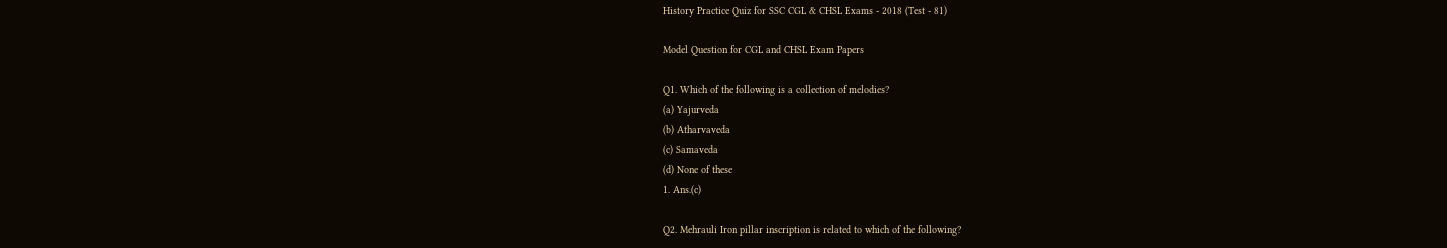History Practice Quiz for SSC CGL & CHSL Exams - 2018 (Test - 81)

Model Question for CGL and CHSL Exam Papers

Q1. Which of the following is a collection of melodies?
(a) Yajurveda
(b) Atharvaveda
(c) Samaveda
(d) None of these
1. Ans.(c)

Q2. Mehrauli Iron pillar inscription is related to which of the following?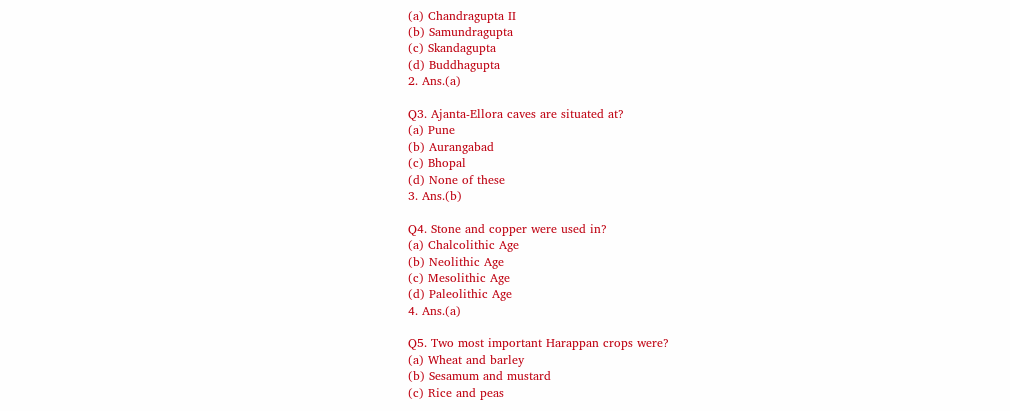(a) Chandragupta II
(b) Samundragupta
(c) Skandagupta
(d) Buddhagupta
2. Ans.(a)

Q3. Ajanta-Ellora caves are situated at?
(a) Pune
(b) Aurangabad
(c) Bhopal
(d) None of these
3. Ans.(b)

Q4. Stone and copper were used in?
(a) Chalcolithic Age
(b) Neolithic Age
(c) Mesolithic Age
(d) Paleolithic Age
4. Ans.(a)

Q5. Two most important Harappan crops were?
(a) Wheat and barley
(b) Sesamum and mustard
(c) Rice and peas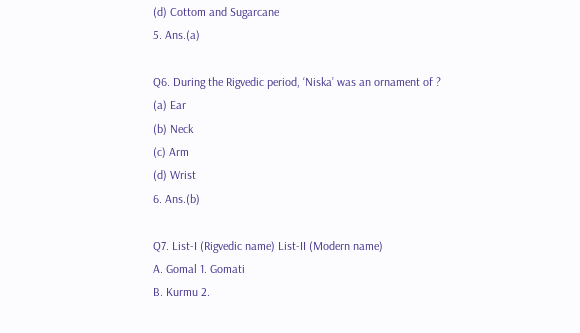(d) Cottom and Sugarcane
5. Ans.(a)

Q6. During the Rigvedic period, ‘Niska’ was an ornament of ?
(a) Ear
(b) Neck
(c) Arm
(d) Wrist
6. Ans.(b)

Q7. List-I (Rigvedic name) List-II (Modern name)
A. Gomal 1. Gomati
B. Kurmu 2.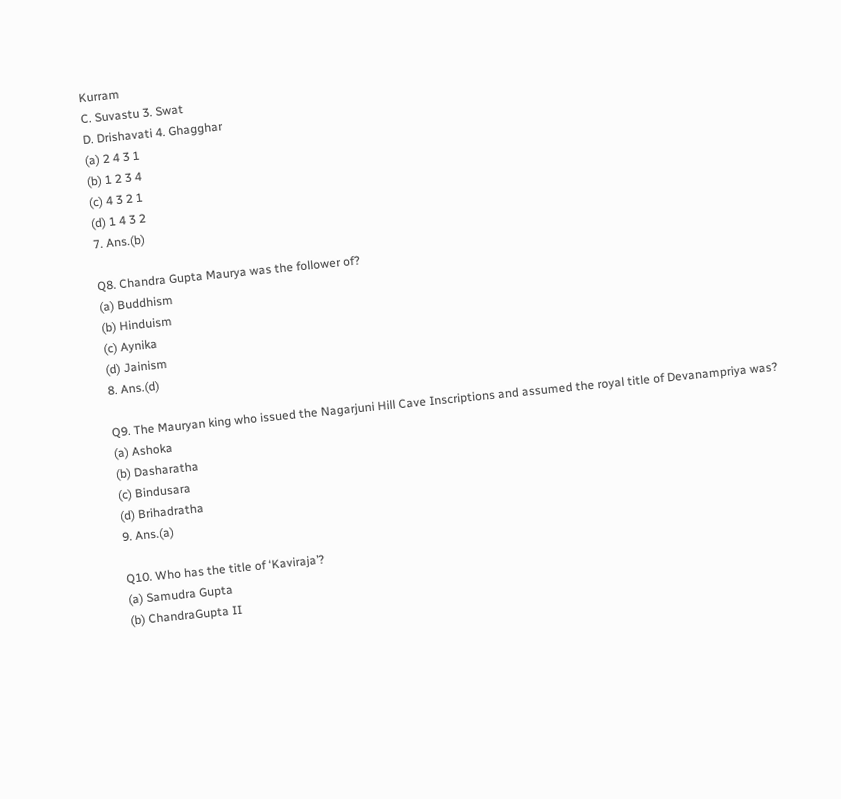Kurram
C. Suvastu 3. Swat
D. Drishavati 4. Ghagghar
(a) 2 4 3 1
(b) 1 2 3 4
(c) 4 3 2 1
(d) 1 4 3 2
7. Ans.(b)

Q8. Chandra Gupta Maurya was the follower of?
(a) Buddhism
(b) Hinduism
(c) Aynika
(d) Jainism
8. Ans.(d)

Q9. The Mauryan king who issued the Nagarjuni Hill Cave Inscriptions and assumed the royal title of Devanampriya was?
(a) Ashoka
(b) Dasharatha
(c) Bindusara
(d) Brihadratha
9. Ans.(a)

Q10. Who has the title of ‘Kaviraja’?
(a) Samudra Gupta
(b) ChandraGupta II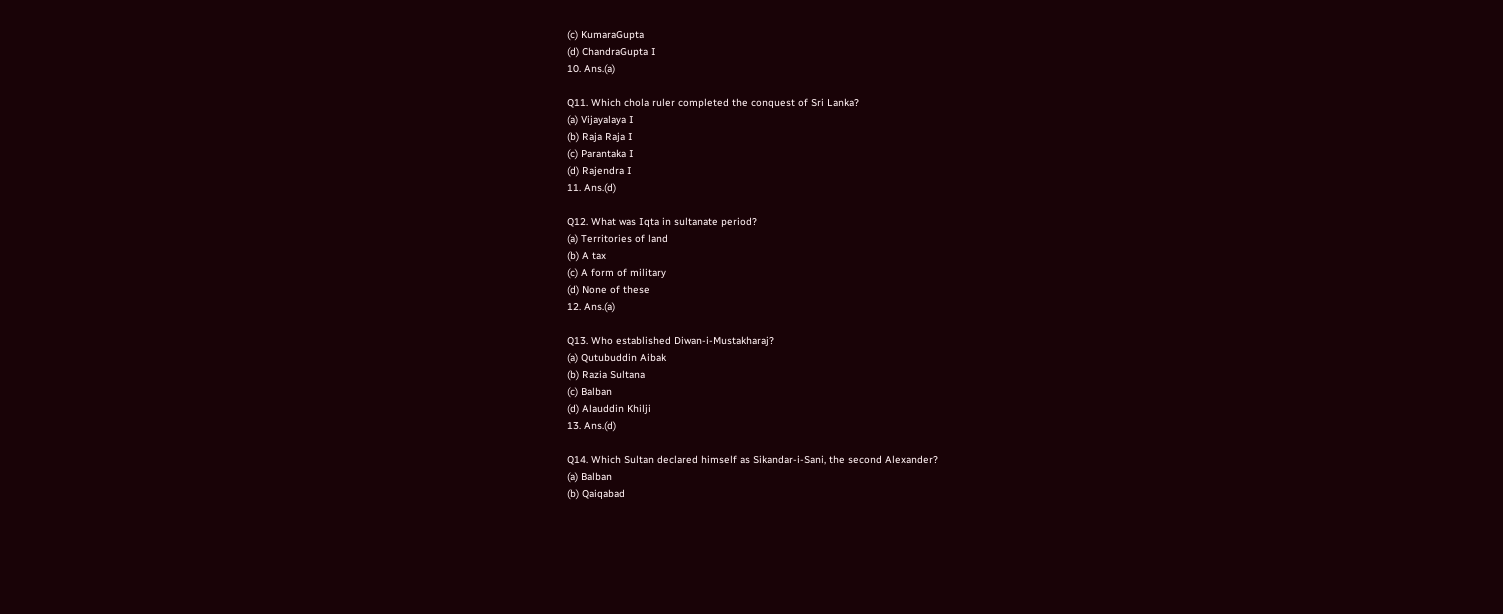(c) KumaraGupta
(d) ChandraGupta I
10. Ans.(a)

Q11. Which chola ruler completed the conquest of Sri Lanka?
(a) Vijayalaya I
(b) Raja Raja I
(c) Parantaka I
(d) Rajendra I
11. Ans.(d)

Q12. What was Iqta in sultanate period?
(a) Territories of land
(b) A tax
(c) A form of military
(d) None of these
12. Ans.(a)

Q13. Who established Diwan-i-Mustakharaj?
(a) Qutubuddin Aibak
(b) Razia Sultana
(c) Balban
(d) Alauddin Khilji
13. Ans.(d)

Q14. Which Sultan declared himself as Sikandar-i-Sani, the second Alexander?
(a) Balban
(b) Qaiqabad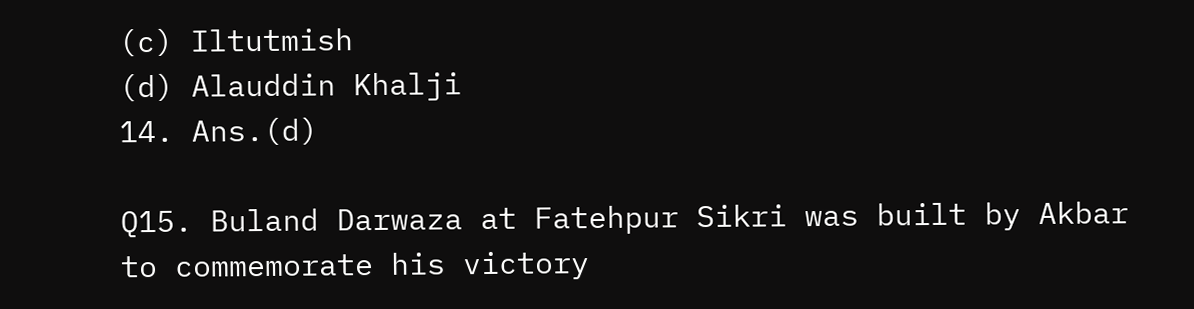(c) Iltutmish
(d) Alauddin Khalji
14. Ans.(d)

Q15. Buland Darwaza at Fatehpur Sikri was built by Akbar to commemorate his victory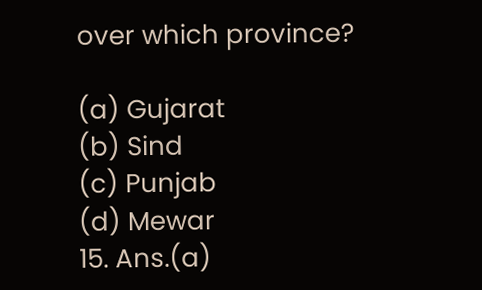over which province?

(a) Gujarat
(b) Sind
(c) Punjab
(d) Mewar
15. Ans.(a)